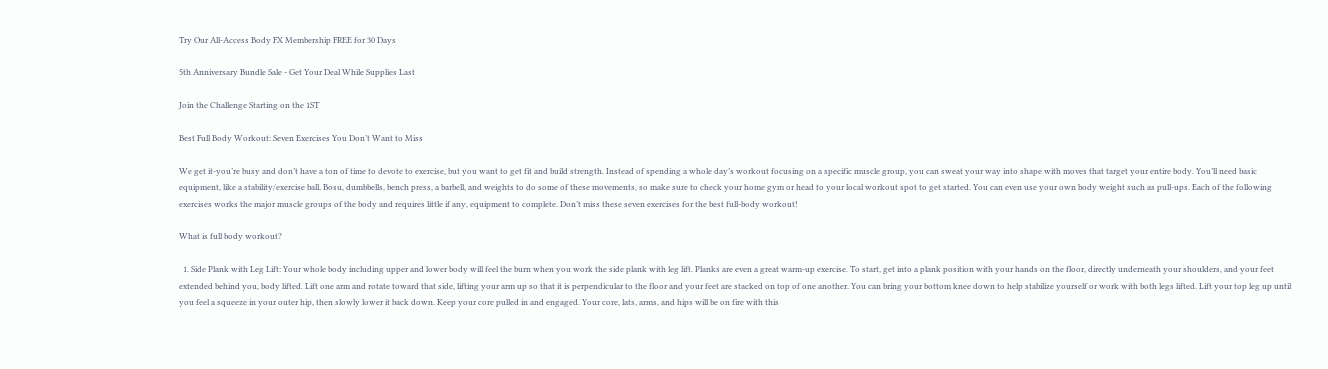Try Our All-Access Body FX Membership FREE for 30 Days

5th Anniversary Bundle Sale - Get Your Deal While Supplies Last

Join the Challenge Starting on the 1ST

Best Full Body Workout: Seven Exercises You Don’t Want to Miss

We get it-you’re busy and don’t have a ton of time to devote to exercise, but you want to get fit and build strength. Instead of spending a whole day’s workout focusing on a specific muscle group, you can sweat your way into shape with moves that target your entire body. You’ll need basic equipment, like a stability/exercise ball, Bosu, dumbbells, bench press, a barbell, and weights to do some of these movements, so make sure to check your home gym or head to your local workout spot to get started. You can even use your own body weight such as pull-ups. Each of the following exercises works the major muscle groups of the body and requires little if any, equipment to complete. Don’t miss these seven exercises for the best full-body workout!

What is full body workout?

  1. Side Plank with Leg Lift: Your whole body including upper and lower body will feel the burn when you work the side plank with leg lift. Planks are even a great warm-up exercise. To start, get into a plank position with your hands on the floor, directly underneath your shoulders, and your feet extended behind you, body lifted. Lift one arm and rotate toward that side, lifting your arm up so that it is perpendicular to the floor and your feet are stacked on top of one another. You can bring your bottom knee down to help stabilize yourself or work with both legs lifted. Lift your top leg up until you feel a squeeze in your outer hip, then slowly lower it back down. Keep your core pulled in and engaged. Your core, lats, arms, and hips will be on fire with this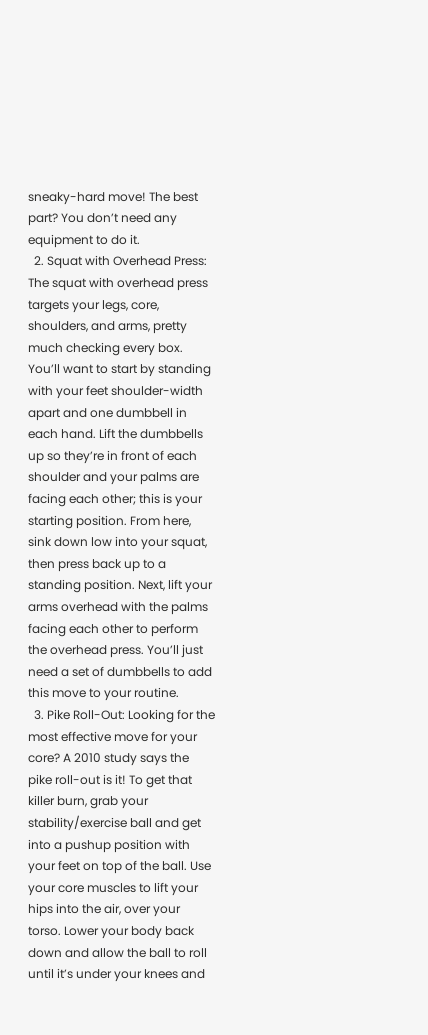sneaky-hard move! The best part? You don’t need any equipment to do it.
  2. Squat with Overhead Press: The squat with overhead press targets your legs, core, shoulders, and arms, pretty much checking every box. You’ll want to start by standing with your feet shoulder-width apart and one dumbbell in each hand. Lift the dumbbells up so they’re in front of each shoulder and your palms are facing each other; this is your starting position. From here, sink down low into your squat, then press back up to a standing position. Next, lift your arms overhead with the palms facing each other to perform the overhead press. You’ll just need a set of dumbbells to add this move to your routine.
  3. Pike Roll-Out: Looking for the most effective move for your core? A 2010 study says the pike roll-out is it! To get that killer burn, grab your stability/exercise ball and get into a pushup position with your feet on top of the ball. Use your core muscles to lift your hips into the air, over your torso. Lower your body back down and allow the ball to roll until it’s under your knees and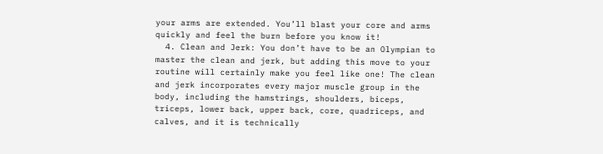your arms are extended. You’ll blast your core and arms quickly and feel the burn before you know it!
  4. Clean and Jerk: You don’t have to be an Olympian to master the clean and jerk, but adding this move to your routine will certainly make you feel like one! The clean and jerk incorporates every major muscle group in the body, including the hamstrings, shoulders, biceps, triceps, lower back, upper back, core, quadriceps, and calves, and it is technically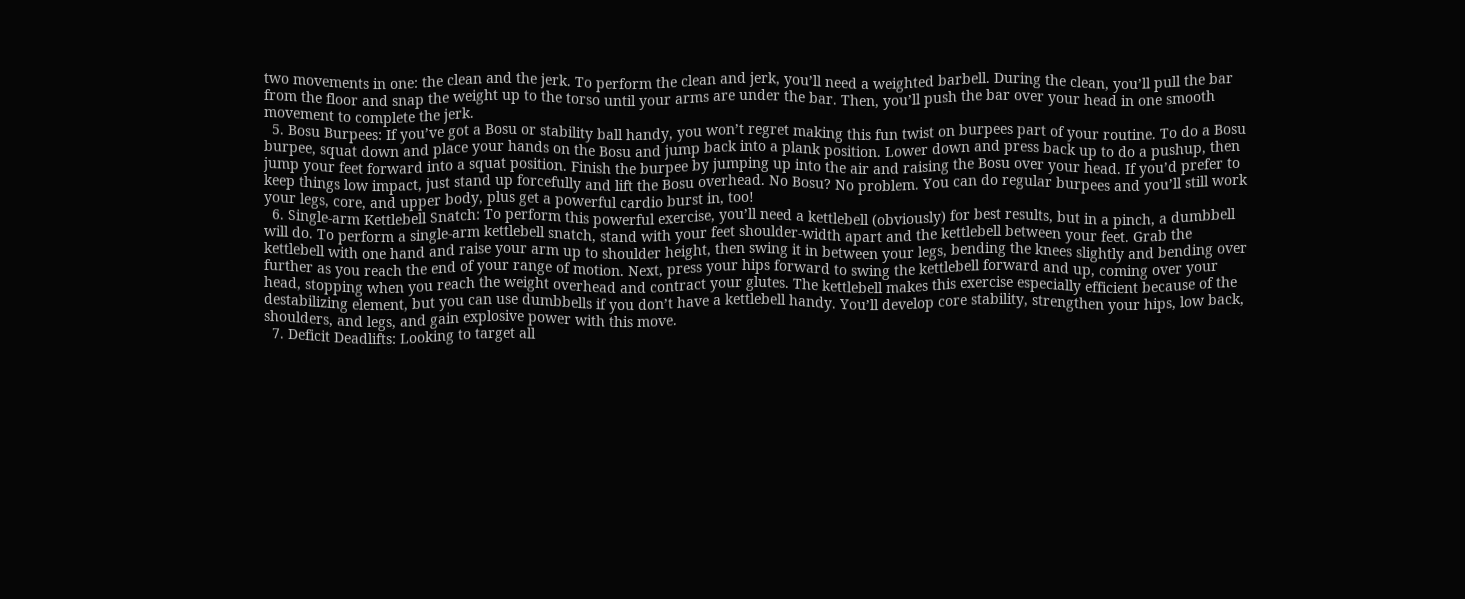two movements in one: the clean and the jerk. To perform the clean and jerk, you’ll need a weighted barbell. During the clean, you’ll pull the bar from the floor and snap the weight up to the torso until your arms are under the bar. Then, you’ll push the bar over your head in one smooth movement to complete the jerk.
  5. Bosu Burpees: If you’ve got a Bosu or stability ball handy, you won’t regret making this fun twist on burpees part of your routine. To do a Bosu burpee, squat down and place your hands on the Bosu and jump back into a plank position. Lower down and press back up to do a pushup, then jump your feet forward into a squat position. Finish the burpee by jumping up into the air and raising the Bosu over your head. If you’d prefer to keep things low impact, just stand up forcefully and lift the Bosu overhead. No Bosu? No problem. You can do regular burpees and you’ll still work your legs, core, and upper body, plus get a powerful cardio burst in, too!
  6. Single-arm Kettlebell Snatch: To perform this powerful exercise, you’ll need a kettlebell (obviously) for best results, but in a pinch, a dumbbell will do. To perform a single-arm kettlebell snatch, stand with your feet shoulder-width apart and the kettlebell between your feet. Grab the kettlebell with one hand and raise your arm up to shoulder height, then swing it in between your legs, bending the knees slightly and bending over further as you reach the end of your range of motion. Next, press your hips forward to swing the kettlebell forward and up, coming over your head, stopping when you reach the weight overhead and contract your glutes. The kettlebell makes this exercise especially efficient because of the destabilizing element, but you can use dumbbells if you don’t have a kettlebell handy. You’ll develop core stability, strengthen your hips, low back, shoulders, and legs, and gain explosive power with this move.
  7. Deficit Deadlifts: Looking to target all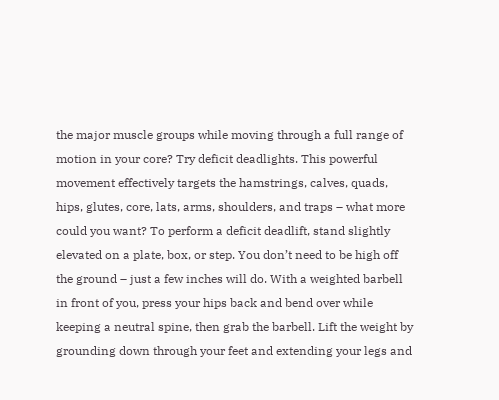the major muscle groups while moving through a full range of motion in your core? Try deficit deadlights. This powerful movement effectively targets the hamstrings, calves, quads, hips, glutes, core, lats, arms, shoulders, and traps – what more could you want? To perform a deficit deadlift, stand slightly elevated on a plate, box, or step. You don’t need to be high off the ground – just a few inches will do. With a weighted barbell in front of you, press your hips back and bend over while keeping a neutral spine, then grab the barbell. Lift the weight by grounding down through your feet and extending your legs and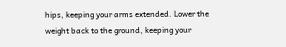hips, keeping your arms extended. Lower the weight back to the ground, keeping your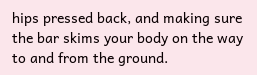hips pressed back, and making sure the bar skims your body on the way to and from the ground.